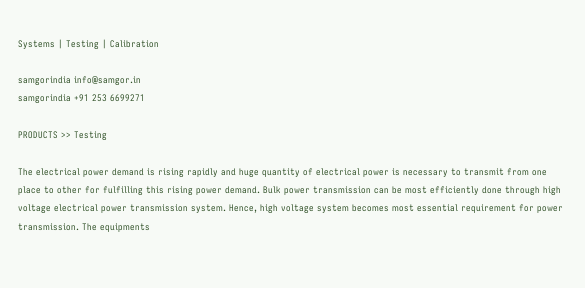Systems | Testing | Calibration

samgorindia info@samgor.in
samgorindia +91 253 6699271

PRODUCTS >> Testing

The electrical power demand is rising rapidly and huge quantity of electrical power is necessary to transmit from one place to other for fulfilling this rising power demand. Bulk power transmission can be most efficiently done through high voltage electrical power transmission system. Hence, high voltage system becomes most essential requirement for power transmission. The equipments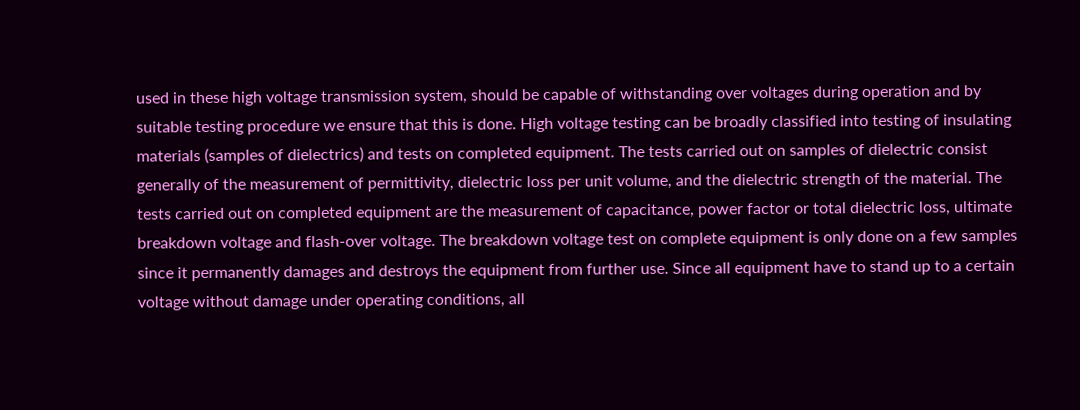used in these high voltage transmission system, should be capable of withstanding over voltages during operation and by suitable testing procedure we ensure that this is done. High voltage testing can be broadly classified into testing of insulating materials (samples of dielectrics) and tests on completed equipment. The tests carried out on samples of dielectric consist generally of the measurement of permittivity, dielectric loss per unit volume, and the dielectric strength of the material. The tests carried out on completed equipment are the measurement of capacitance, power factor or total dielectric loss, ultimate breakdown voltage and flash-over voltage. The breakdown voltage test on complete equipment is only done on a few samples since it permanently damages and destroys the equipment from further use. Since all equipment have to stand up to a certain voltage without damage under operating conditions, all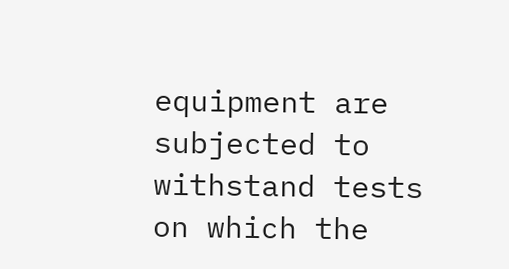equipment are subjected to withstand tests on which the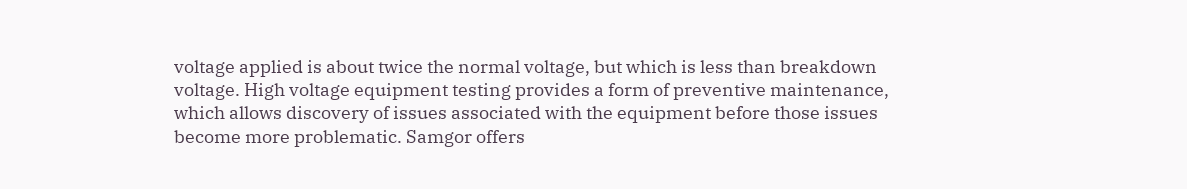voltage applied is about twice the normal voltage, but which is less than breakdown voltage. High voltage equipment testing provides a form of preventive maintenance, which allows discovery of issues associated with the equipment before those issues become more problematic. Samgor offers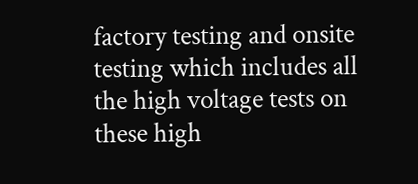factory testing and onsite testing which includes all the high voltage tests on these high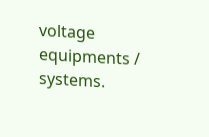voltage equipments / systems.